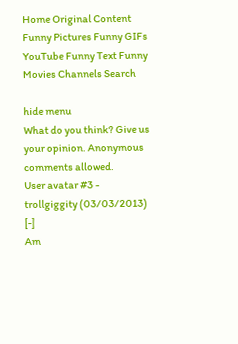Home Original Content Funny Pictures Funny GIFs YouTube Funny Text Funny Movies Channels Search

hide menu
What do you think? Give us your opinion. Anonymous comments allowed.
User avatar #3 - trollgiggity (03/03/2013) [-]
Am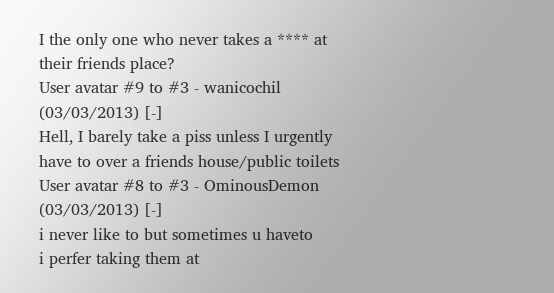I the only one who never takes a **** at their friends place?
User avatar #9 to #3 - wanicochil (03/03/2013) [-]
Hell, I barely take a piss unless I urgently have to over a friends house/public toilets
User avatar #8 to #3 - OminousDemon (03/03/2013) [-]
i never like to but sometimes u haveto
i perfer taking them at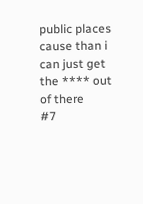public places cause than i can just get the **** out of there
#7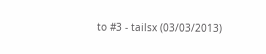to #3 - tailsx (03/03/2013)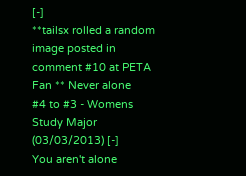[-]
**tailsx rolled a random image posted in comment #10 at PETA Fan ** Never alone
#4 to #3 - Womens Study Major (03/03/2013) [-]
You aren't alone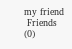my friend
 Friends (0)